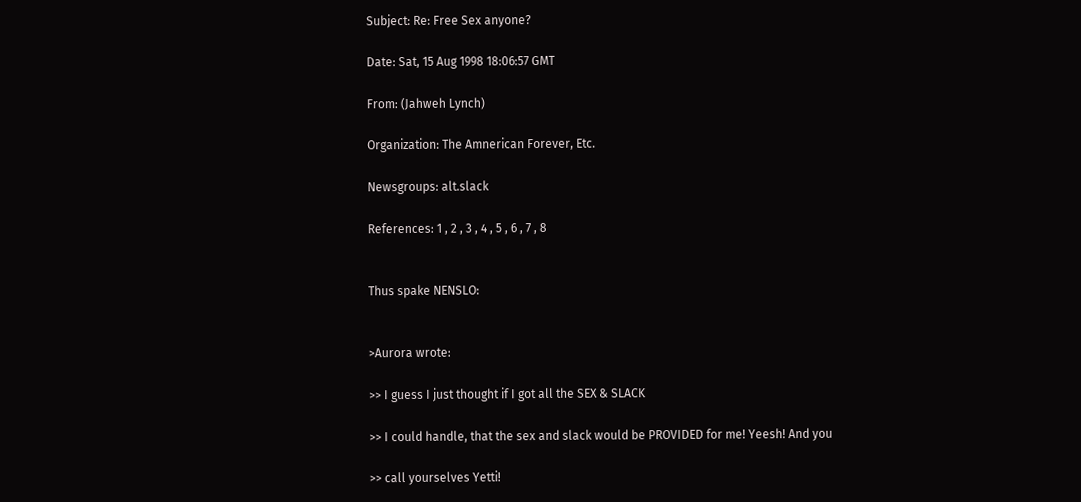Subject: Re: Free Sex anyone?

Date: Sat, 15 Aug 1998 18:06:57 GMT

From: (Jahweh Lynch)

Organization: The Amnerican Forever, Etc.

Newsgroups: alt.slack

References: 1 , 2 , 3 , 4 , 5 , 6 , 7 , 8


Thus spake NENSLO:


>Aurora wrote:

>> I guess I just thought if I got all the SEX & SLACK

>> I could handle, that the sex and slack would be PROVIDED for me! Yeesh! And you

>> call yourselves Yetti!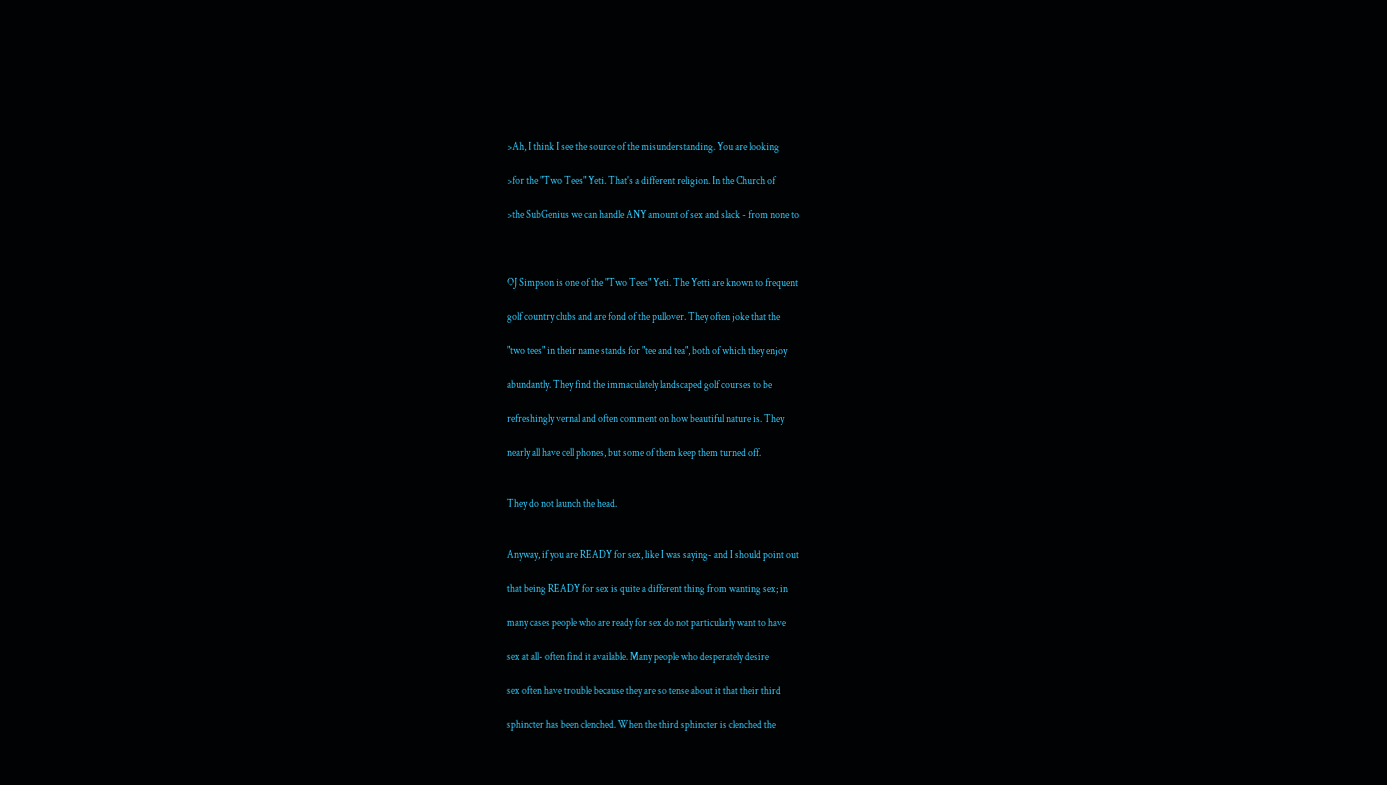>Ah, I think I see the source of the misunderstanding. You are looking

>for the "Two Tees" Yeti. That's a different religion. In the Church of

>the SubGenius we can handle ANY amount of sex and slack - from none to



OJ Simpson is one of the "Two Tees" Yeti. The Yetti are known to frequent

golf country clubs and are fond of the pullover. They often joke that the

"two tees" in their name stands for "tee and tea", both of which they enjoy

abundantly. They find the immaculately landscaped golf courses to be

refreshingly vernal and often comment on how beautiful nature is. They

nearly all have cell phones, but some of them keep them turned off.


They do not launch the head.


Anyway, if you are READY for sex, like I was saying- and I should point out

that being READY for sex is quite a different thing from wanting sex; in

many cases people who are ready for sex do not particularly want to have

sex at all- often find it available. Many people who desperately desire

sex often have trouble because they are so tense about it that their third

sphincter has been clenched. When the third sphincter is clenched the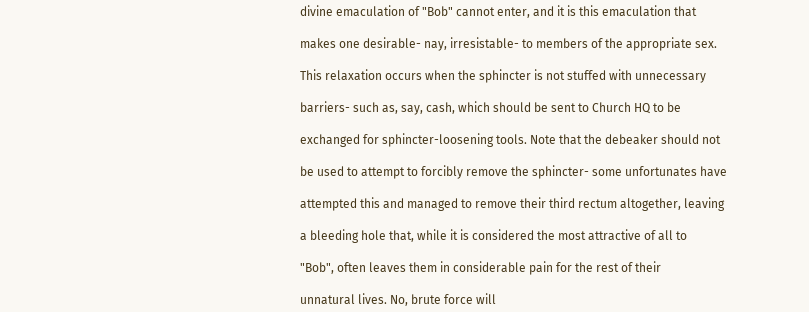divine emaculation of "Bob" cannot enter, and it is this emaculation that

makes one desirable- nay, irresistable- to members of the appropriate sex.

This relaxation occurs when the sphincter is not stuffed with unnecessary

barriers- such as, say, cash, which should be sent to Church HQ to be

exchanged for sphincter-loosening tools. Note that the debeaker should not

be used to attempt to forcibly remove the sphincter- some unfortunates have

attempted this and managed to remove their third rectum altogether, leaving

a bleeding hole that, while it is considered the most attractive of all to

"Bob", often leaves them in considerable pain for the rest of their

unnatural lives. No, brute force will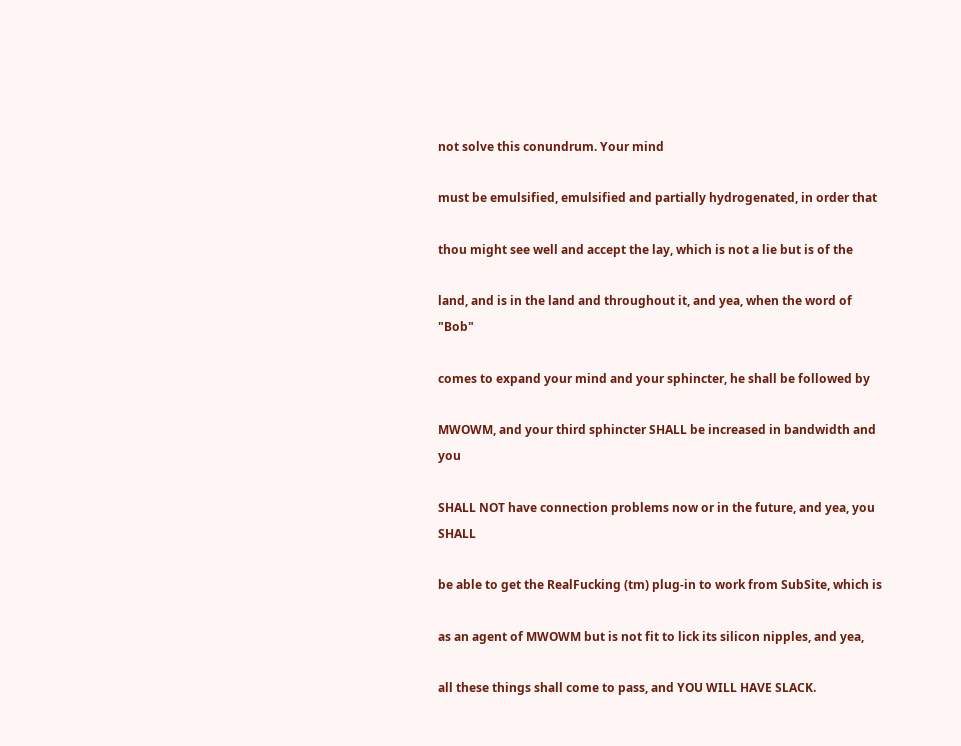not solve this conundrum. Your mind

must be emulsified, emulsified and partially hydrogenated, in order that

thou might see well and accept the lay, which is not a lie but is of the

land, and is in the land and throughout it, and yea, when the word of "Bob"

comes to expand your mind and your sphincter, he shall be followed by

MWOWM, and your third sphincter SHALL be increased in bandwidth and you

SHALL NOT have connection problems now or in the future, and yea, you SHALL

be able to get the RealFucking (tm) plug-in to work from SubSite, which is

as an agent of MWOWM but is not fit to lick its silicon nipples, and yea,

all these things shall come to pass, and YOU WILL HAVE SLACK.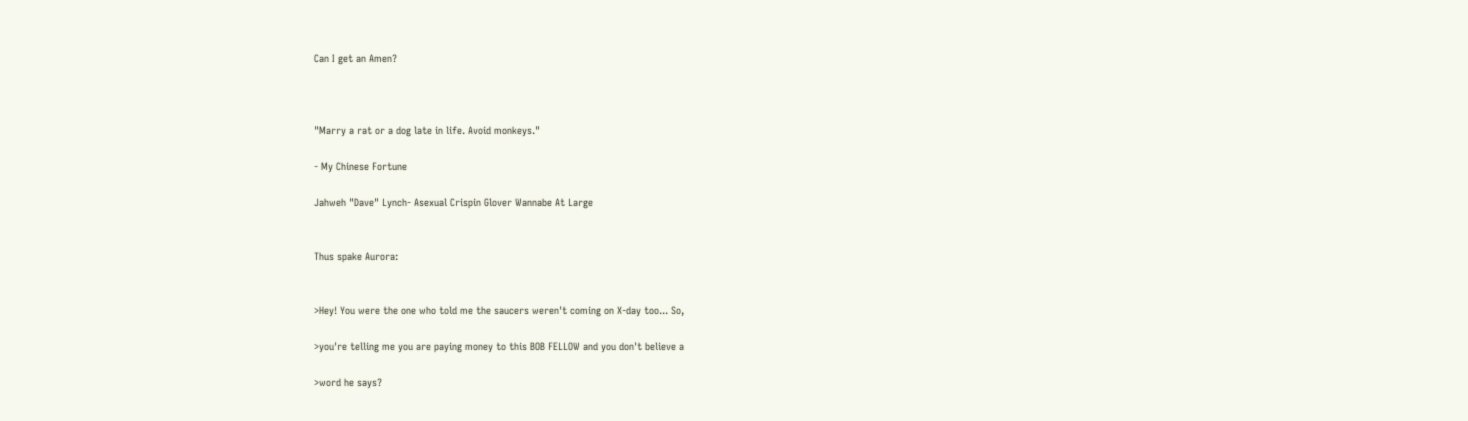Can I get an Amen?



"Marry a rat or a dog late in life. Avoid monkeys."

- My Chinese Fortune

Jahweh "Dave" Lynch- Asexual Crispin Glover Wannabe At Large


Thus spake Aurora:


>Hey! You were the one who told me the saucers weren't coming on X-day too... So,

>you're telling me you are paying money to this BOB FELLOW and you don't believe a

>word he says?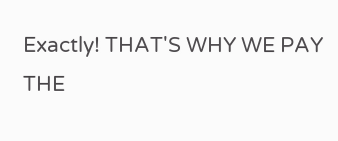Exactly! THAT'S WHY WE PAY THE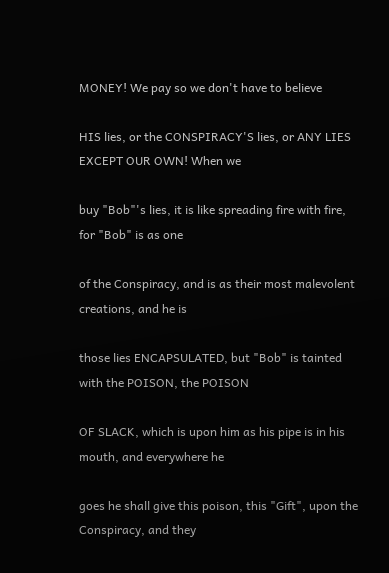MONEY! We pay so we don't have to believe

HIS lies, or the CONSPIRACY'S lies, or ANY LIES EXCEPT OUR OWN! When we

buy "Bob"'s lies, it is like spreading fire with fire, for "Bob" is as one

of the Conspiracy, and is as their most malevolent creations, and he is

those lies ENCAPSULATED, but "Bob" is tainted with the POISON, the POISON

OF SLACK, which is upon him as his pipe is in his mouth, and everywhere he

goes he shall give this poison, this "Gift", upon the Conspiracy, and they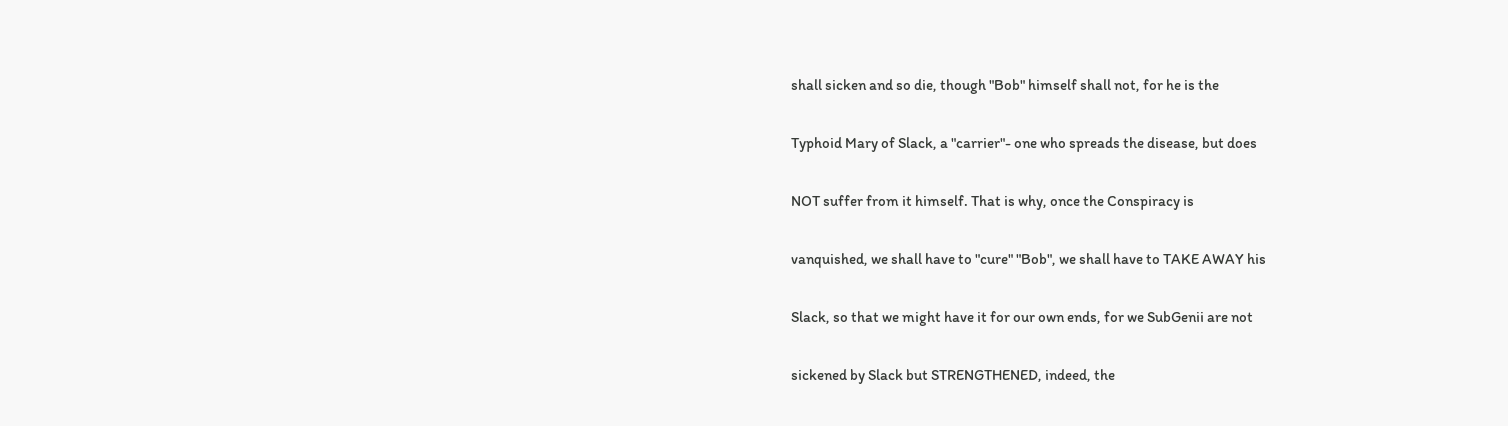shall sicken and so die, though "Bob" himself shall not, for he is the

Typhoid Mary of Slack, a "carrier"- one who spreads the disease, but does

NOT suffer from it himself. That is why, once the Conspiracy is

vanquished, we shall have to "cure" "Bob", we shall have to TAKE AWAY his

Slack, so that we might have it for our own ends, for we SubGenii are not

sickened by Slack but STRENGTHENED, indeed, the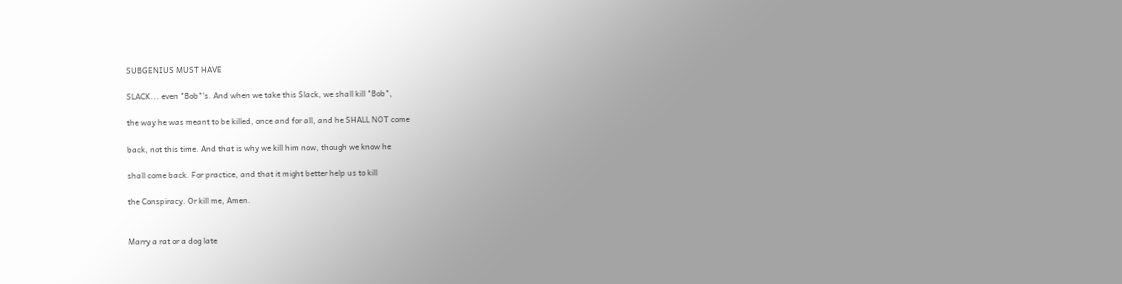SUBGENIUS MUST HAVE

SLACK... even "Bob"'s. And when we take this Slack, we shall kill "Bob",

the way he was meant to be killed, once and for all, and he SHALL NOT come

back, not this time. And that is why we kill him now, though we know he

shall come back. For practice, and that it might better help us to kill

the Conspiracy. Or kill me, Amen.


Marry a rat or a dog late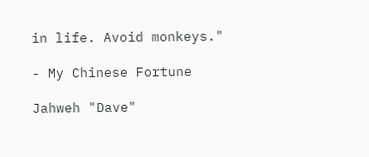in life. Avoid monkeys."

- My Chinese Fortune

Jahweh "Dave"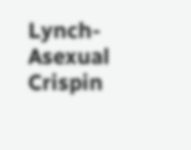Lynch- Asexual Crispin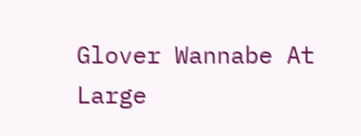Glover Wannabe At Large